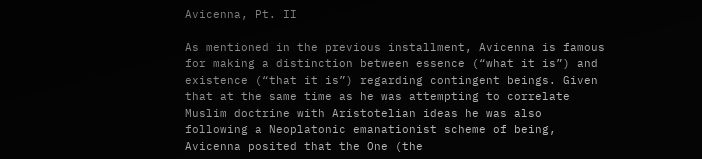Avicenna, Pt. II

As mentioned in the previous installment, Avicenna is famous for making a distinction between essence (“what it is”) and existence (“that it is”) regarding contingent beings. Given that at the same time as he was attempting to correlate Muslim doctrine with Aristotelian ideas he was also following a Neoplatonic emanationist scheme of being, Avicenna posited that the One (the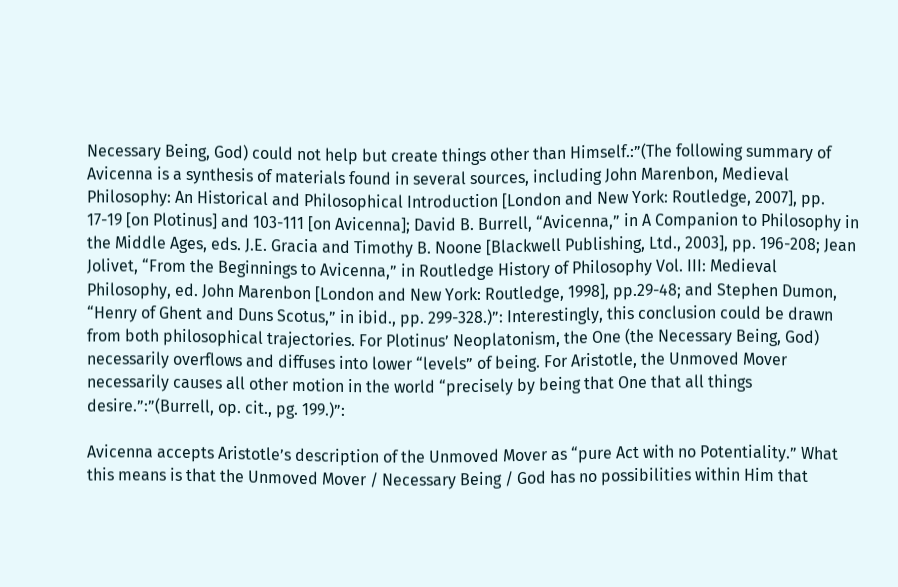Necessary Being, God) could not help but create things other than Himself.:”(The following summary of Avicenna is a synthesis of materials found in several sources, including John Marenbon, Medieval Philosophy: An Historical and Philosophical Introduction [London and New York: Routledge, 2007], pp. 17-19 [on Plotinus] and 103-111 [on Avicenna]; David B. Burrell, “Avicenna,” in A Companion to Philosophy in the Middle Ages, eds. J.E. Gracia and Timothy B. Noone [Blackwell Publishing, Ltd., 2003], pp. 196-208; Jean Jolivet, “From the Beginnings to Avicenna,” in Routledge History of Philosophy Vol. III: Medieval Philosophy, ed. John Marenbon [London and New York: Routledge, 1998], pp.29-48; and Stephen Dumon, “Henry of Ghent and Duns Scotus,” in ibid., pp. 299-328.)”: Interestingly, this conclusion could be drawn from both philosophical trajectories. For Plotinus’ Neoplatonism, the One (the Necessary Being, God) necessarily overflows and diffuses into lower “levels” of being. For Aristotle, the Unmoved Mover necessarily causes all other motion in the world “precisely by being that One that all things desire.”:”(Burrell, op. cit., pg. 199.)”:

Avicenna accepts Aristotle’s description of the Unmoved Mover as “pure Act with no Potentiality.” What this means is that the Unmoved Mover / Necessary Being / God has no possibilities within Him that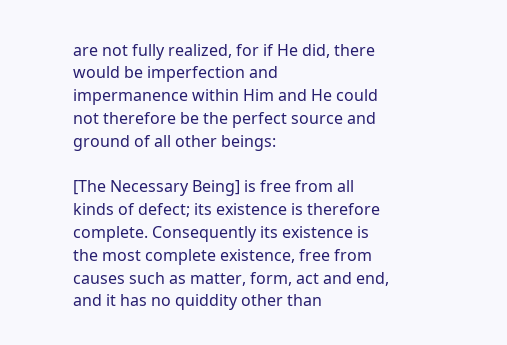are not fully realized, for if He did, there would be imperfection and impermanence within Him and He could not therefore be the perfect source and ground of all other beings:

[The Necessary Being] is free from all kinds of defect; its existence is therefore complete. Consequently its existence is the most complete existence, free from causes such as matter, form, act and end, and it has no quiddity other than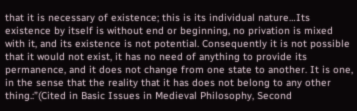that it is necessary of existence; this is its individual nature…Its existence by itself is without end or beginning, no privation is mixed with it, and its existence is not potential. Consequently it is not possible that it would not exist, it has no need of anything to provide its permanence, and it does not change from one state to another. It is one, in the sense that the reality that it has does not belong to any other thing.:”(Cited in Basic Issues in Medieval Philosophy, Second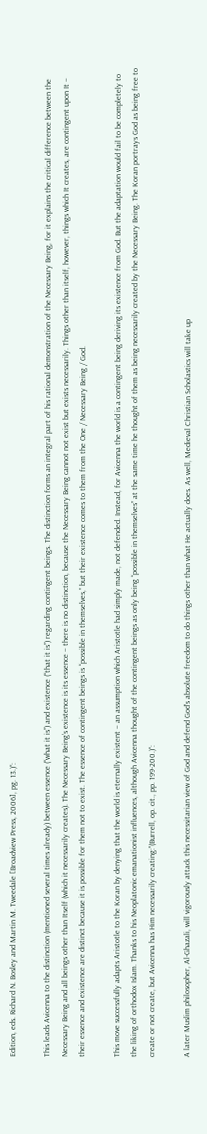Edition, eds. Richard N. Bosley and Martin M. Tweedale [Broadview Press, 2006], pg. 13.)”:

This leads Avicenna to the distinction (mentioned several times already) between essence (“what it is”) and existence (“that it is”) regarding contingent beings. The distinction forms an integral part of his rational demonstration of the Necessary Being, for it explains the critical difference between the Necessary Being and all beings other than Itself (which it necessarily creates). The Necessary Being’s existence is its essence – there is no distinction, because the Necessary Being cannot not exist but exists necessarily. Things other than itself, however, things which It creates, are contingent upon It – their essence and existence are distinct because it is possible for them not to exist. The essence of contingent beings is “possible in themselves,” but their existence comes to them from the One / Necessary Being / God.

This move successfully adapts Aristotle to the Koran by denying that the world is eternally existent – an assumption which Aristotle had simply made, not defended. Instead, for Avicenna the world is a contingent being deriving its existence from God. But the adaptation would fail to be completely to the liking of orthodox Islam. Thanks to his Neoplatonic emanationist influences, although Avicenna thought of the contingent beings as only being “possible in themselves” at the same time he thought of them as being necessarily created by the Necessary Being. The Koran portrays God as being free to create or not create, but Avicenna has Him necessarily creating:”(Burrell, op. cit., pp. 199-200.)”:

A later Muslim philosopher, Al-Ghazali, will vigorously attack this necessitarian view of God and defend God’s absolute freedom to do things other than what He actually does. As well, Medieval Christian Scholastics will take up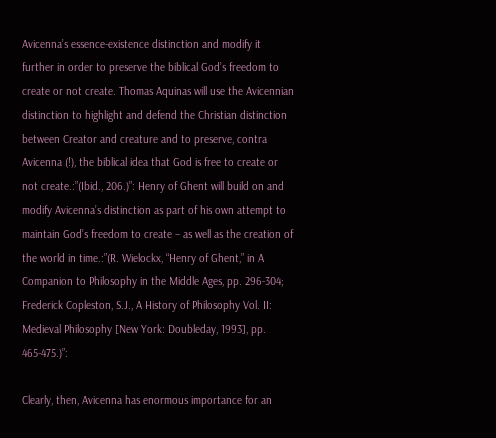Avicenna’s essence-existence distinction and modify it further in order to preserve the biblical God’s freedom to create or not create. Thomas Aquinas will use the Avicennian distinction to highlight and defend the Christian distinction between Creator and creature and to preserve, contra Avicenna (!), the biblical idea that God is free to create or not create.:”(Ibid., 206.)”: Henry of Ghent will build on and modify Avicenna’s distinction as part of his own attempt to maintain God’s freedom to create – as well as the creation of the world in time.:”(R. Wielockx, “Henry of Ghent,” in A Companion to Philosophy in the Middle Ages, pp. 296-304; Frederick Copleston, S.J., A History of Philosophy Vol. II: Medieval Philosophy [New York: Doubleday, 1993], pp. 465-475.)”:

Clearly, then, Avicenna has enormous importance for an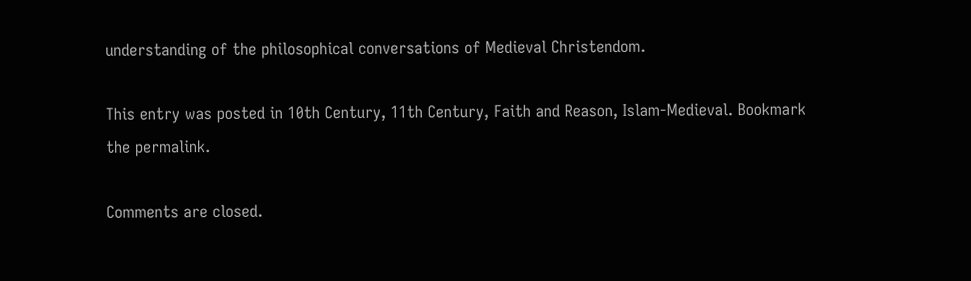understanding of the philosophical conversations of Medieval Christendom.

This entry was posted in 10th Century, 11th Century, Faith and Reason, Islam-Medieval. Bookmark the permalink.

Comments are closed.